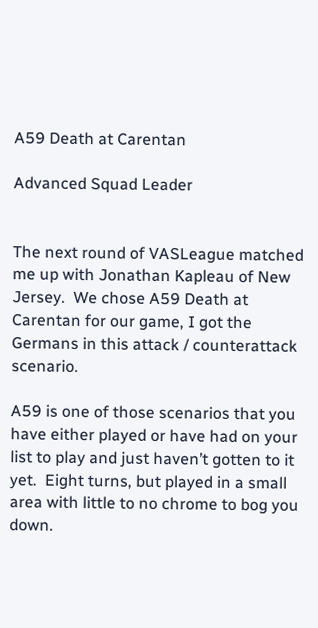A59 Death at Carentan

Advanced Squad Leader


The next round of VASLeague matched me up with Jonathan Kapleau of New Jersey.  We chose A59 Death at Carentan for our game, I got the Germans in this attack / counterattack scenario.

A59 is one of those scenarios that you have either played or have had on your list to play and just haven’t gotten to it yet.  Eight turns, but played in a small area with little to no chrome to bog you down.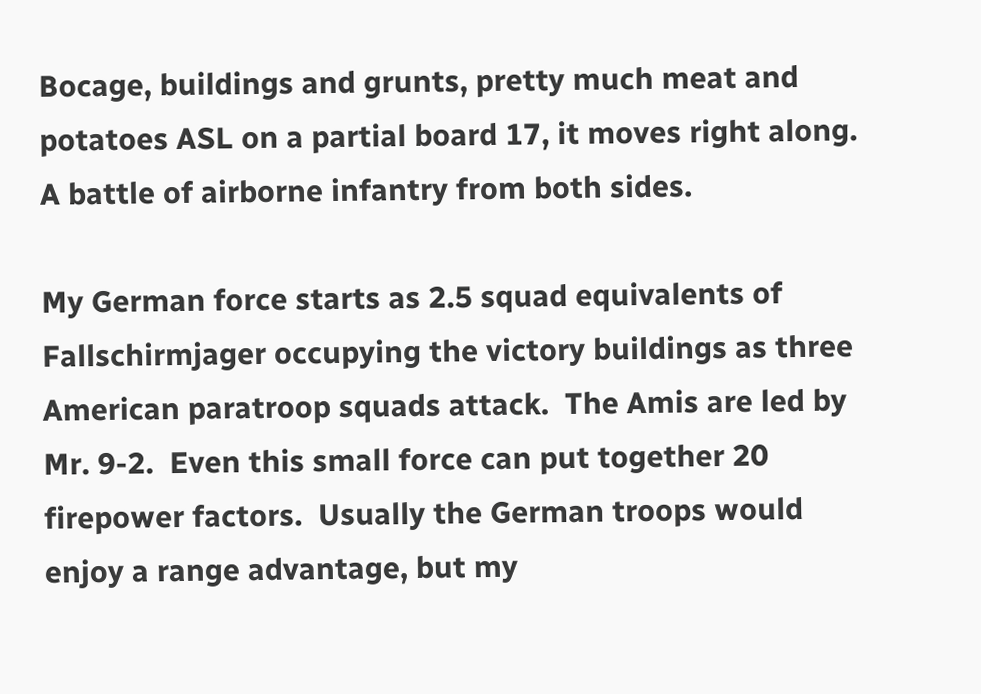Bocage, buildings and grunts, pretty much meat and potatoes ASL on a partial board 17, it moves right along.  A battle of airborne infantry from both sides.

My German force starts as 2.5 squad equivalents of Fallschirmjager occupying the victory buildings as three American paratroop squads attack.  The Amis are led by Mr. 9-2.  Even this small force can put together 20 firepower factors.  Usually the German troops would enjoy a range advantage, but my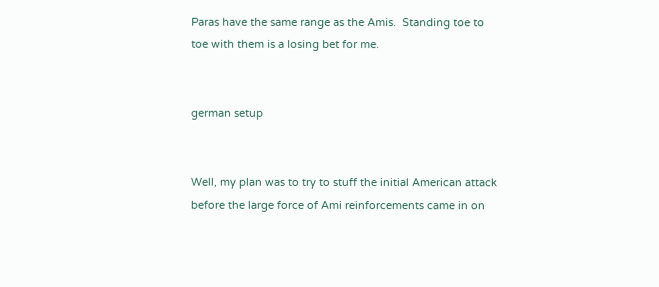Paras have the same range as the Amis.  Standing toe to toe with them is a losing bet for me.


german setup


Well, my plan was to try to stuff the initial American attack before the large force of Ami reinforcements came in on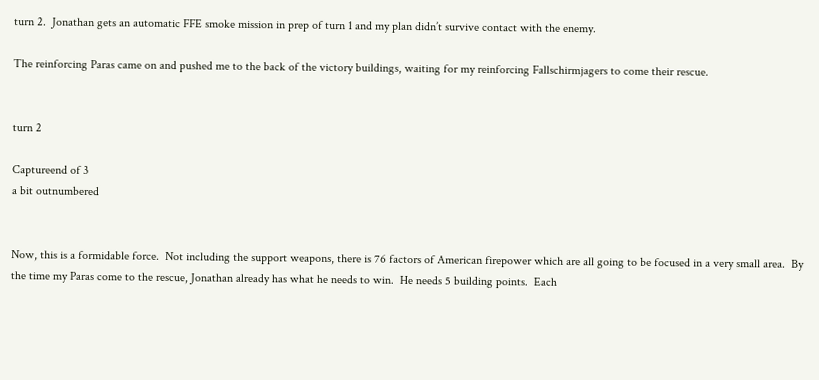turn 2.  Jonathan gets an automatic FFE smoke mission in prep of turn 1 and my plan didn’t survive contact with the enemy.

The reinforcing Paras came on and pushed me to the back of the victory buildings, waiting for my reinforcing Fallschirmjagers to come their rescue.


turn 2

Captureend of 3
a bit outnumbered


Now, this is a formidable force.  Not including the support weapons, there is 76 factors of American firepower which are all going to be focused in a very small area.  By the time my Paras come to the rescue, Jonathan already has what he needs to win.  He needs 5 building points.  Each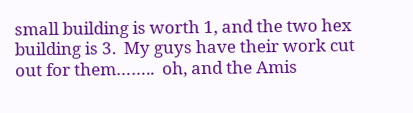small building is worth 1, and the two hex building is 3.  My guys have their work cut out for them……..  oh, and the Amis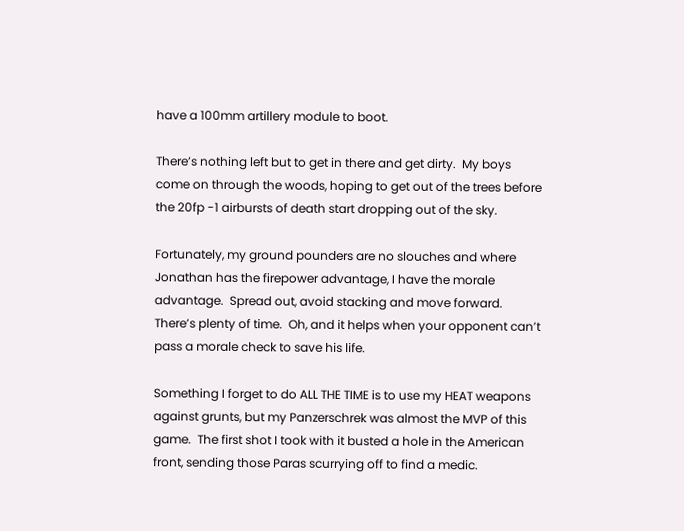have a 100mm artillery module to boot.

There’s nothing left but to get in there and get dirty.  My boys come on through the woods, hoping to get out of the trees before the 20fp -1 airbursts of death start dropping out of the sky.

Fortunately, my ground pounders are no slouches and where Jonathan has the firepower advantage, I have the morale advantage.  Spread out, avoid stacking and move forward.  There’s plenty of time.  Oh, and it helps when your opponent can’t pass a morale check to save his life.

Something I forget to do ALL THE TIME is to use my HEAT weapons against grunts, but my Panzerschrek was almost the MVP of this game.  The first shot I took with it busted a hole in the American front, sending those Paras scurrying off to find a medic.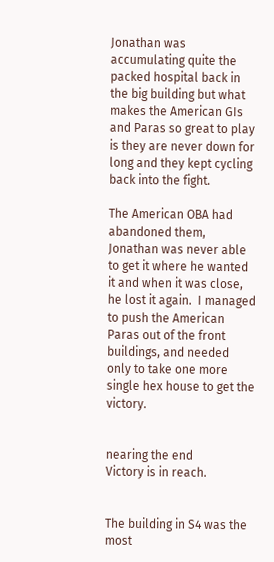Jonathan was accumulating quite the packed hospital back in the big building but what makes the American GIs and Paras so great to play is they are never down for long and they kept cycling back into the fight.

The American OBA had abandoned them, Jonathan was never able to get it where he wanted it and when it was close, he lost it again.  I managed to push the American Paras out of the front buildings, and needed only to take one more single hex house to get the victory.


nearing the end
Victory is in reach.


The building in S4 was the most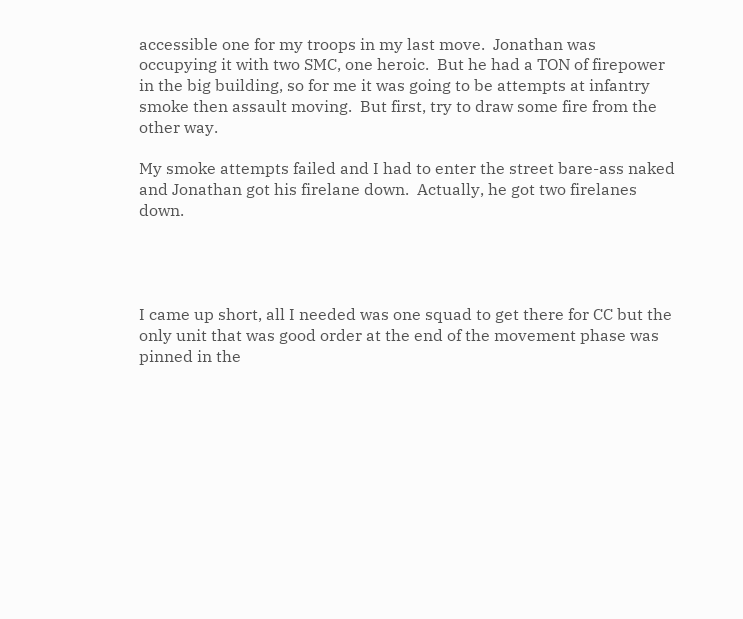accessible one for my troops in my last move.  Jonathan was occupying it with two SMC, one heroic.  But he had a TON of firepower in the big building, so for me it was going to be attempts at infantry smoke then assault moving.  But first, try to draw some fire from the other way.

My smoke attempts failed and I had to enter the street bare-ass naked and Jonathan got his firelane down.  Actually, he got two firelanes down.




I came up short, all I needed was one squad to get there for CC but the only unit that was good order at the end of the movement phase was pinned in the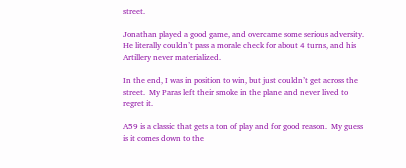street.

Jonathan played a good game, and overcame some serious adversity.  He literally couldn’t pass a morale check for about 4 turns, and his Artillery never materialized.

In the end, I was in position to win, but just couldn’t get across the street.  My Paras left their smoke in the plane and never lived to regret it.

A59 is a classic that gets a ton of play and for good reason.  My guess is it comes down to the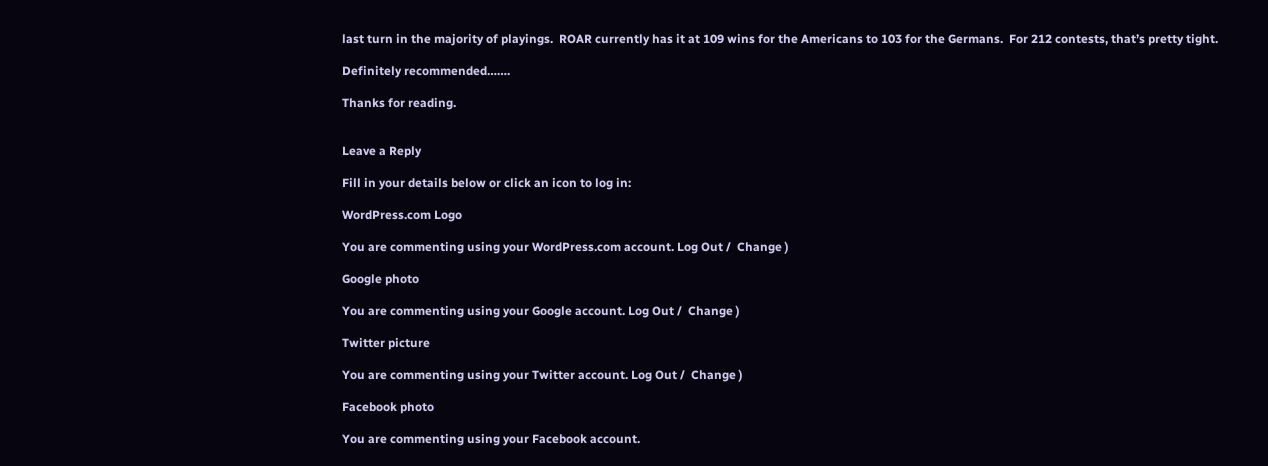last turn in the majority of playings.  ROAR currently has it at 109 wins for the Americans to 103 for the Germans.  For 212 contests, that’s pretty tight.

Definitely recommended…….

Thanks for reading.


Leave a Reply

Fill in your details below or click an icon to log in:

WordPress.com Logo

You are commenting using your WordPress.com account. Log Out /  Change )

Google photo

You are commenting using your Google account. Log Out /  Change )

Twitter picture

You are commenting using your Twitter account. Log Out /  Change )

Facebook photo

You are commenting using your Facebook account.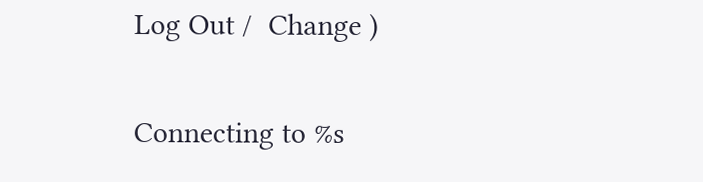Log Out /  Change )

Connecting to %s